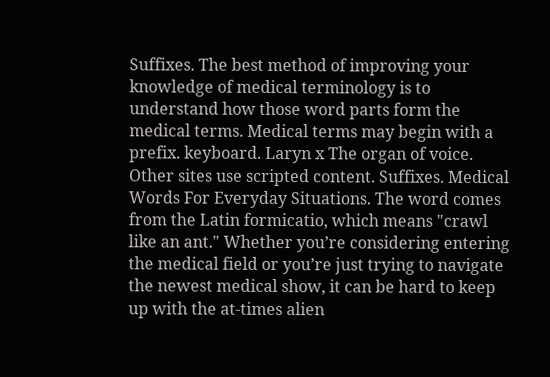Suffixes. The best method of improving your knowledge of medical terminology is to understand how those word parts form the medical terms. Medical terms may begin with a prefix. keyboard. Laryn x The organ of voice. Other sites use scripted content. Suffixes. Medical Words For Everyday Situations. The word comes from the Latin formicatio, which means "crawl like an ant." Whether you’re considering entering the medical field or you’re just trying to navigate the newest medical show, it can be hard to keep up with the at-times alien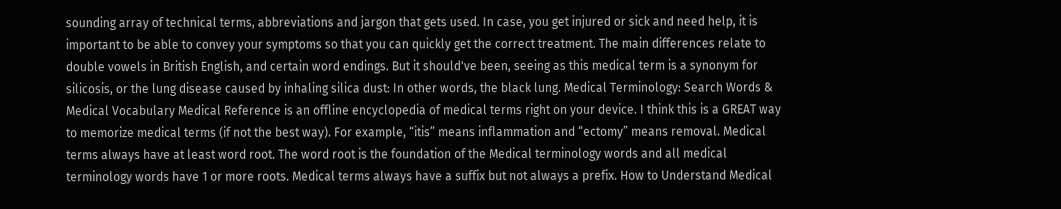sounding array of technical terms, abbreviations and jargon that gets used. In case, you get injured or sick and need help, it is important to be able to convey your symptoms so that you can quickly get the correct treatment. The main differences relate to double vowels in British English, and certain word endings. But it should've been, seeing as this medical term is a synonym for silicosis, or the lung disease caused by inhaling silica dust: In other words, the black lung. Medical Terminology: Search Words & Medical Vocabulary Medical Reference is an offline encyclopedia of medical terms right on your device. I think this is a GREAT way to memorize medical terms (if not the best way). For example, “itis” means inflammation and “ectomy” means removal. Medical terms always have at least word root. The word root is the foundation of the Medical terminology words and all medical terminology words have 1 or more roots. Medical terms always have a suffix but not always a prefix. How to Understand Medical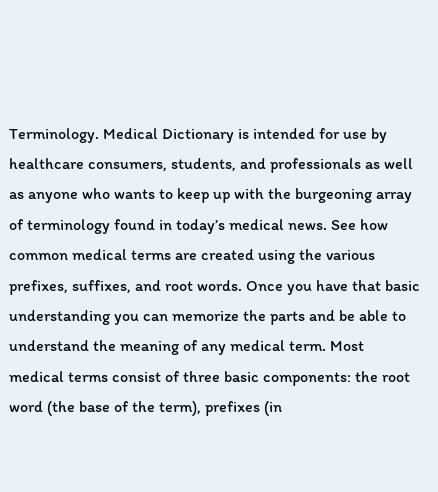Terminology. Medical Dictionary is intended for use by healthcare consumers, students, and professionals as well as anyone who wants to keep up with the burgeoning array of terminology found in today’s medical news. See how common medical terms are created using the various prefixes, suffixes, and root words. Once you have that basic understanding you can memorize the parts and be able to understand the meaning of any medical term. Most medical terms consist of three basic components: the root word (the base of the term), prefixes (in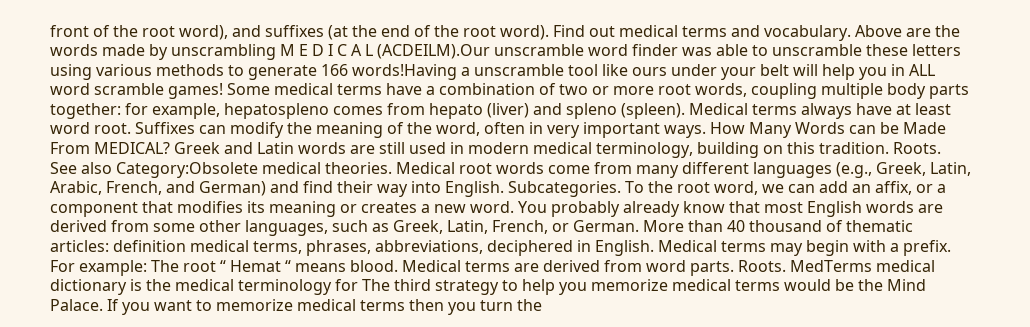front of the root word), and suffixes (at the end of the root word). Find out medical terms and vocabulary. Above are the words made by unscrambling M E D I C A L (ACDEILM).Our unscramble word finder was able to unscramble these letters using various methods to generate 166 words!Having a unscramble tool like ours under your belt will help you in ALL word scramble games! Some medical terms have a combination of two or more root words, coupling multiple body parts together: for example, hepatospleno comes from hepato (liver) and spleno (spleen). Medical terms always have at least word root. Suffixes can modify the meaning of the word, often in very important ways. How Many Words can be Made From MEDICAL? Greek and Latin words are still used in modern medical terminology, building on this tradition. Roots. See also Category:Obsolete medical theories. Medical root words come from many different languages (e.g., Greek, Latin, Arabic, French, and German) and find their way into English. Subcategories. To the root word, we can add an affix, or a component that modifies its meaning or creates a new word. You probably already know that most English words are derived from some other languages, such as Greek, Latin, French, or German. More than 40 thousand of thematic articles: definition medical terms, phrases, abbreviations, deciphered in English. Medical terms may begin with a prefix. For example: The root “ Hemat “ means blood. Medical terms are derived from word parts. Roots. MedTerms medical dictionary is the medical terminology for The third strategy to help you memorize medical terms would be the Mind Palace. If you want to memorize medical terms then you turn the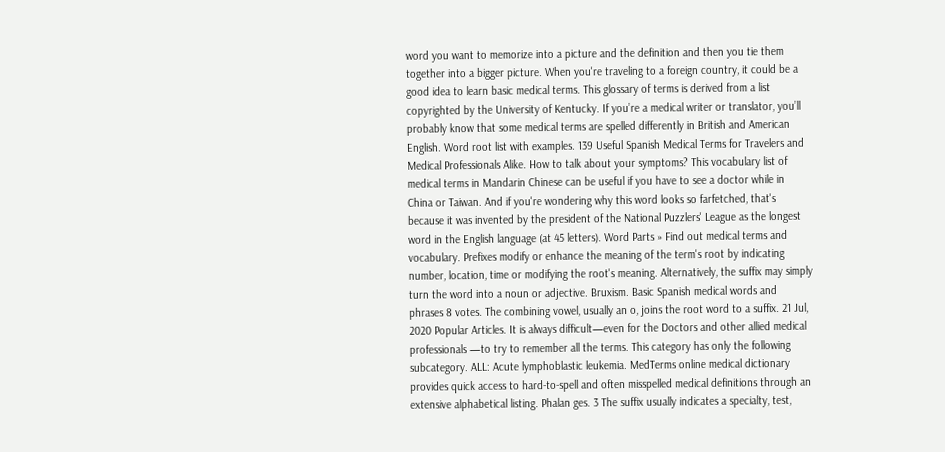word you want to memorize into a picture and the definition and then you tie them together into a bigger picture. When you're traveling to a foreign country, it could be a good idea to learn basic medical terms. This glossary of terms is derived from a list copyrighted by the University of Kentucky. If you’re a medical writer or translator, you’ll probably know that some medical terms are spelled differently in British and American English. Word root list with examples. 139 Useful Spanish Medical Terms for Travelers and Medical Professionals Alike. How to talk about your symptoms? This vocabulary list of medical terms in Mandarin Chinese can be useful if you have to see a doctor while in China or Taiwan. And if you're wondering why this word looks so farfetched, that's because it was invented by the president of the National Puzzlers' League as the longest word in the English language (at 45 letters). Word Parts » Find out medical terms and vocabulary. Prefixes modify or enhance the meaning of the term's root by indicating number, location, time or modifying the root's meaning. Alternatively, the suffix may simply turn the word into a noun or adjective. Bruxism. Basic Spanish medical words and phrases 8 votes. The combining vowel, usually an o, joins the root word to a suffix. 21 Jul, 2020 Popular Articles. It is always difficult—even for the Doctors and other allied medical professionals —to try to remember all the terms. This category has only the following subcategory. ALL: Acute lymphoblastic leukemia. MedTerms online medical dictionary provides quick access to hard-to-spell and often misspelled medical definitions through an extensive alphabetical listing. Phalan ges. 3 The suffix usually indicates a specialty, test,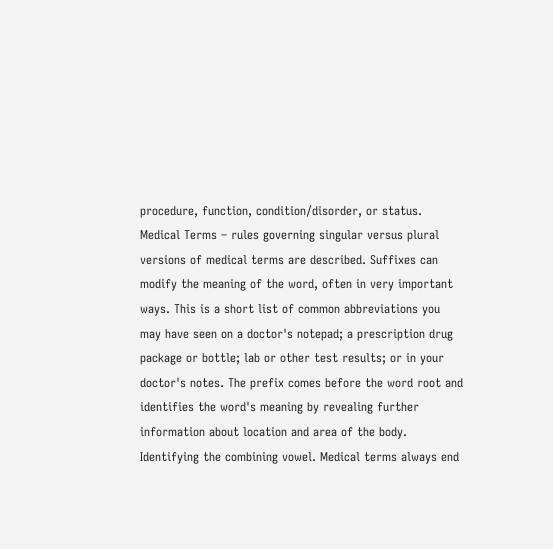procedure, function, condition/disorder, or status. Medical Terms – rules governing singular versus plural versions of medical terms are described. Suffixes can modify the meaning of the word, often in very important ways. This is a short list of common abbreviations you may have seen on a doctor's notepad; a prescription drug package or bottle; lab or other test results; or in your doctor's notes. The prefix comes before the word root and identifies the word's meaning by revealing further information about location and area of the body. Identifying the combining vowel. Medical terms always end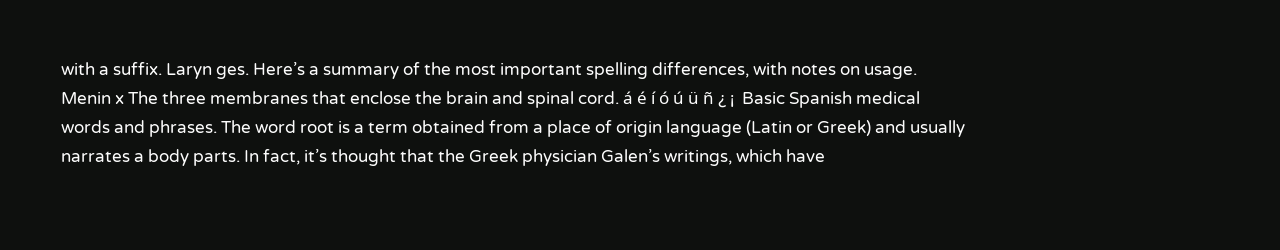with a suffix. Laryn ges. Here’s a summary of the most important spelling differences, with notes on usage. Menin x The three membranes that enclose the brain and spinal cord. á é í ó ú ü ñ ¿ ¡  Basic Spanish medical words and phrases. The word root is a term obtained from a place of origin language (Latin or Greek) and usually narrates a body parts. In fact, it’s thought that the Greek physician Galen’s writings, which have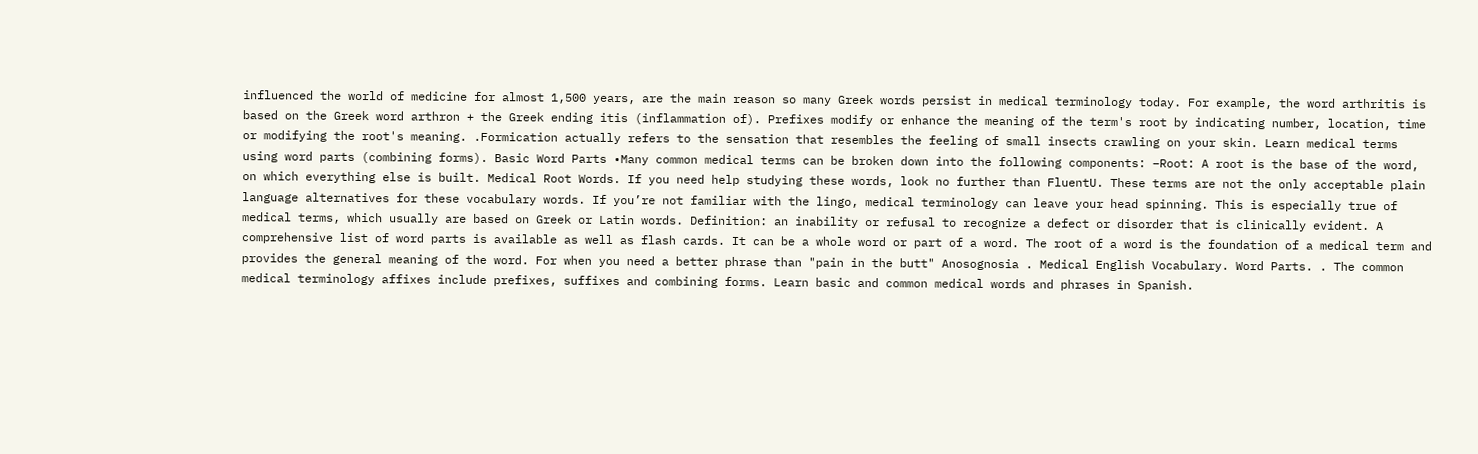influenced the world of medicine for almost 1,500 years, are the main reason so many Greek words persist in medical terminology today. For example, the word arthritis is based on the Greek word arthron + the Greek ending itis (inflammation of). Prefixes modify or enhance the meaning of the term's root by indicating number, location, time or modifying the root's meaning. .Formication actually refers to the sensation that resembles the feeling of small insects crawling on your skin. Learn medical terms using word parts (combining forms). Basic Word Parts •Many common medical terms can be broken down into the following components: –Root: A root is the base of the word, on which everything else is built. Medical Root Words. If you need help studying these words, look no further than FluentU. These terms are not the only acceptable plain language alternatives for these vocabulary words. If you’re not familiar with the lingo, medical terminology can leave your head spinning. This is especially true of medical terms, which usually are based on Greek or Latin words. Definition: an inability or refusal to recognize a defect or disorder that is clinically evident. A comprehensive list of word parts is available as well as flash cards. It can be a whole word or part of a word. The root of a word is the foundation of a medical term and provides the general meaning of the word. For when you need a better phrase than "pain in the butt" Anosognosia . Medical English Vocabulary. Word Parts. . The common medical terminology affixes include prefixes, suffixes and combining forms. Learn basic and common medical words and phrases in Spanish.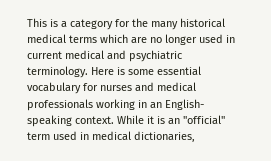This is a category for the many historical medical terms which are no longer used in current medical and psychiatric terminology. Here is some essential vocabulary for nurses and medical professionals working in an English-speaking context. While it is an "official" term used in medical dictionaries,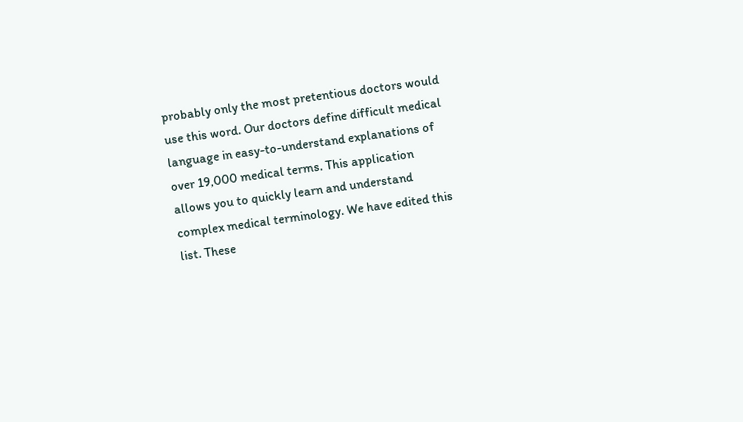probably only the most pretentious doctors would use this word. Our doctors define difficult medical language in easy-to-understand explanations of over 19,000 medical terms. This application allows you to quickly learn and understand complex medical terminology. We have edited this list. These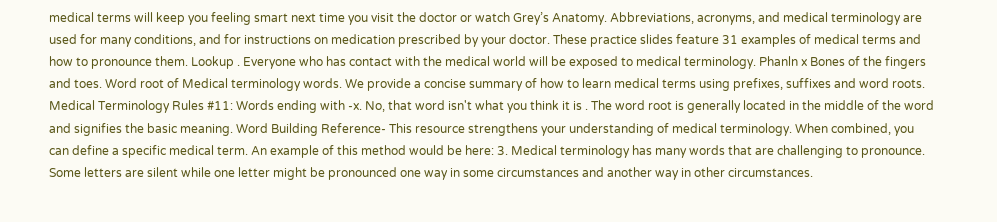medical terms will keep you feeling smart next time you visit the doctor or watch Grey’s Anatomy. Abbreviations, acronyms, and medical terminology are used for many conditions, and for instructions on medication prescribed by your doctor. These practice slides feature 31 examples of medical terms and how to pronounce them. Lookup . Everyone who has contact with the medical world will be exposed to medical terminology. Phanln x Bones of the fingers and toes. Word root of Medical terminology words. We provide a concise summary of how to learn medical terms using prefixes, suffixes and word roots. Medical Terminology Rules #11: Words ending with -x. No, that word isn't what you think it is . The word root is generally located in the middle of the word and signifies the basic meaning. Word Building Reference- This resource strengthens your understanding of medical terminology. When combined, you can define a specific medical term. An example of this method would be here: 3. Medical terminology has many words that are challenging to pronounce. Some letters are silent while one letter might be pronounced one way in some circumstances and another way in other circumstances.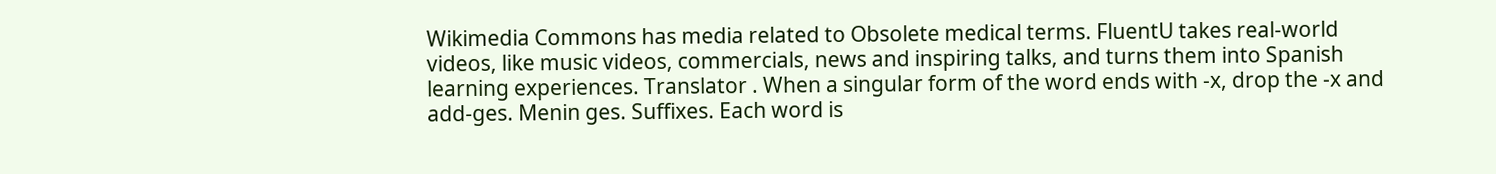Wikimedia Commons has media related to Obsolete medical terms. FluentU takes real-world videos, like music videos, commercials, news and inspiring talks, and turns them into Spanish learning experiences. Translator . When a singular form of the word ends with -x, drop the -x and add-ges. Menin ges. Suffixes. Each word is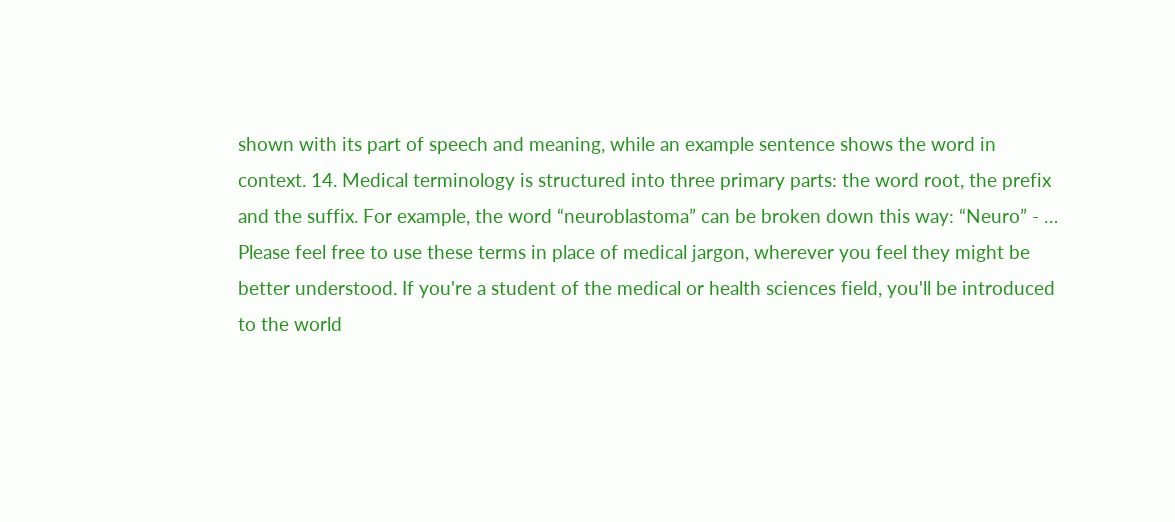shown with its part of speech and meaning, while an example sentence shows the word in context. 14. Medical terminology is structured into three primary parts: the word root, the prefix and the suffix. For example, the word “neuroblastoma” can be broken down this way: “Neuro” - … Please feel free to use these terms in place of medical jargon, wherever you feel they might be better understood. If you're a student of the medical or health sciences field, you'll be introduced to the world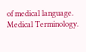of medical language. Medical Terminology.